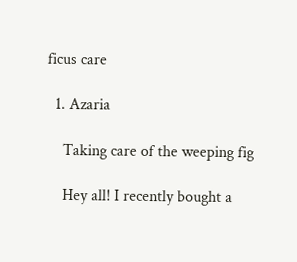ficus care

  1. Azaria

    Taking care of the weeping fig

    Hey all! I recently bought a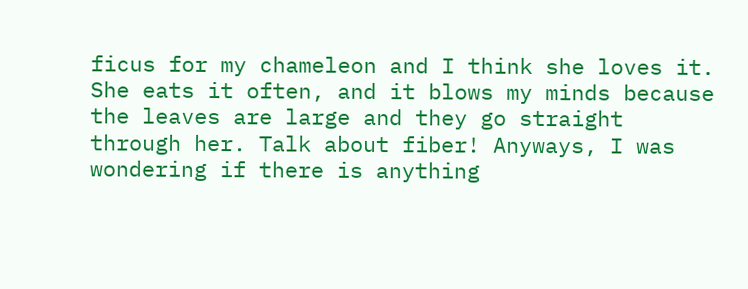ficus for my chameleon and I think she loves it. She eats it often, and it blows my minds because the leaves are large and they go straight through her. Talk about fiber! Anyways, I was wondering if there is anything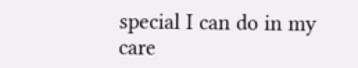special I can do in my care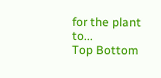for the plant to...
Top Bottom